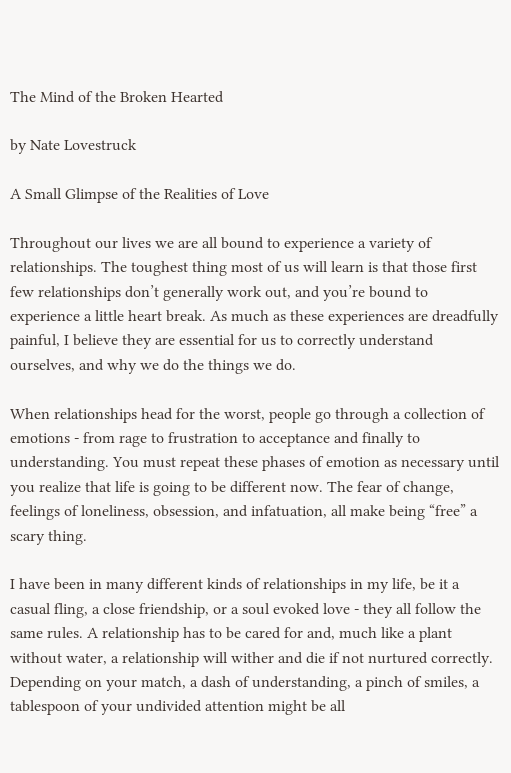The Mind of the Broken Hearted

by Nate Lovestruck

A Small Glimpse of the Realities of Love

Throughout our lives we are all bound to experience a variety of relationships. The toughest thing most of us will learn is that those first few relationships don’t generally work out, and you’re bound to experience a little heart break. As much as these experiences are dreadfully painful, I believe they are essential for us to correctly understand ourselves, and why we do the things we do.

When relationships head for the worst, people go through a collection of emotions - from rage to frustration to acceptance and finally to understanding. You must repeat these phases of emotion as necessary until you realize that life is going to be different now. The fear of change, feelings of loneliness, obsession, and infatuation, all make being “free” a scary thing.

I have been in many different kinds of relationships in my life, be it a casual fling, a close friendship, or a soul evoked love - they all follow the same rules. A relationship has to be cared for and, much like a plant without water, a relationship will wither and die if not nurtured correctly. Depending on your match, a dash of understanding, a pinch of smiles, a tablespoon of your undivided attention might be all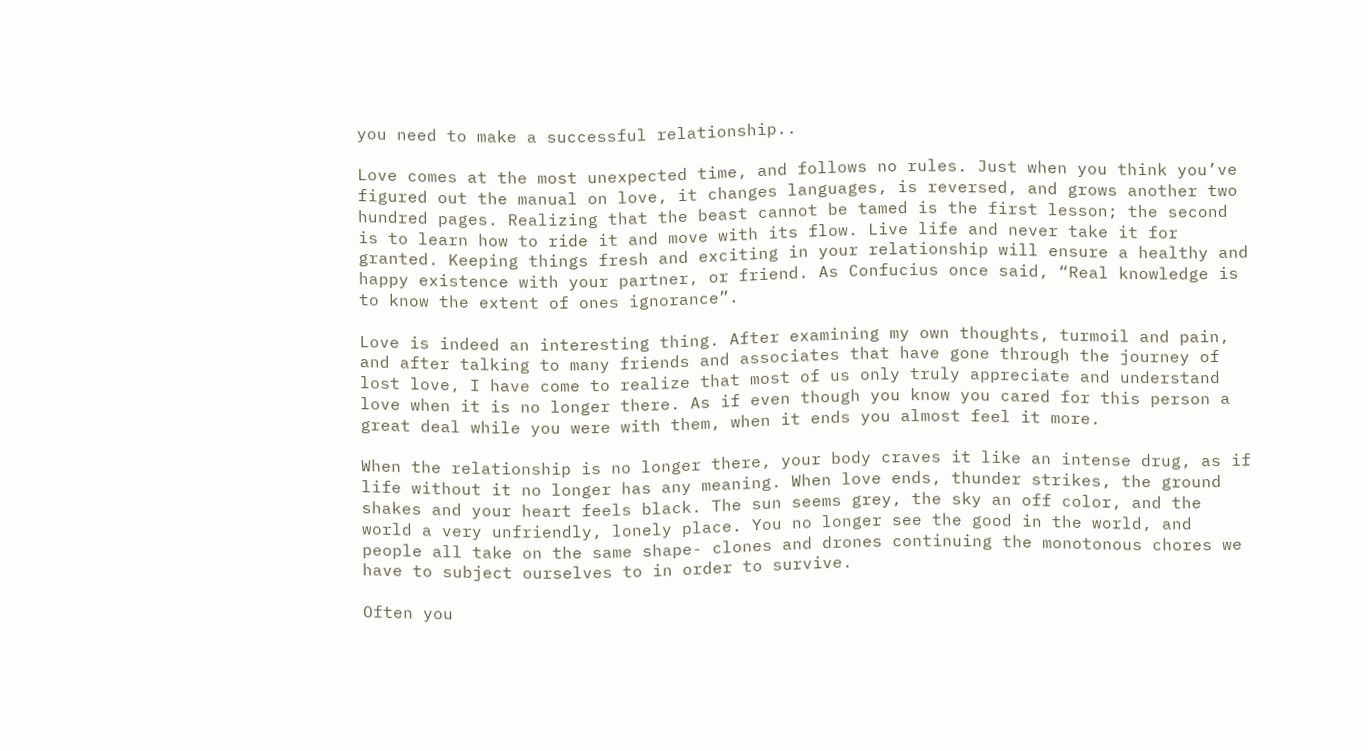you need to make a successful relationship..

Love comes at the most unexpected time, and follows no rules. Just when you think you’ve figured out the manual on love, it changes languages, is reversed, and grows another two hundred pages. Realizing that the beast cannot be tamed is the first lesson; the second is to learn how to ride it and move with its flow. Live life and never take it for granted. Keeping things fresh and exciting in your relationship will ensure a healthy and happy existence with your partner, or friend. As Confucius once said, “Real knowledge is to know the extent of ones ignorance”.

Love is indeed an interesting thing. After examining my own thoughts, turmoil and pain, and after talking to many friends and associates that have gone through the journey of lost love, I have come to realize that most of us only truly appreciate and understand love when it is no longer there. As if even though you know you cared for this person a great deal while you were with them, when it ends you almost feel it more.

When the relationship is no longer there, your body craves it like an intense drug, as if life without it no longer has any meaning. When love ends, thunder strikes, the ground shakes and your heart feels black. The sun seems grey, the sky an off color, and the world a very unfriendly, lonely place. You no longer see the good in the world, and people all take on the same shape- clones and drones continuing the monotonous chores we have to subject ourselves to in order to survive.

Often you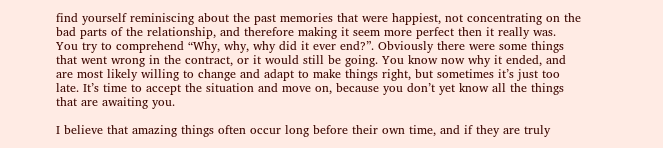find yourself reminiscing about the past memories that were happiest, not concentrating on the bad parts of the relationship, and therefore making it seem more perfect then it really was. You try to comprehend “Why, why, why did it ever end?”. Obviously there were some things that went wrong in the contract, or it would still be going. You know now why it ended, and are most likely willing to change and adapt to make things right, but sometimes it’s just too late. It’s time to accept the situation and move on, because you don’t yet know all the things that are awaiting you.

I believe that amazing things often occur long before their own time, and if they are truly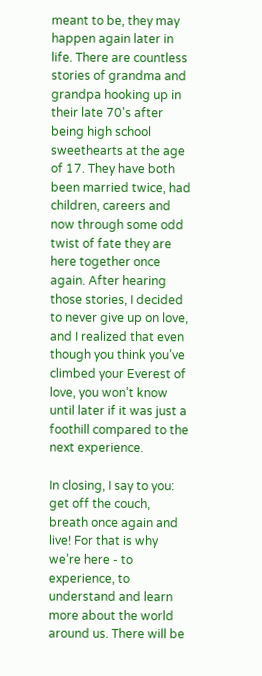meant to be, they may happen again later in life. There are countless stories of grandma and grandpa hooking up in their late 70's after being high school sweethearts at the age of 17. They have both been married twice, had children, careers and now through some odd twist of fate they are here together once again. After hearing those stories, I decided to never give up on love, and I realized that even though you think you’ve climbed your Everest of love, you won’t know until later if it was just a foothill compared to the next experience.

In closing, I say to you: get off the couch, breath once again and live! For that is why we’re here - to experience, to understand and learn more about the world around us. There will be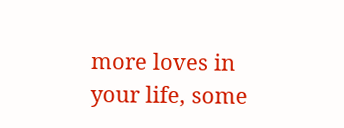more loves in your life, some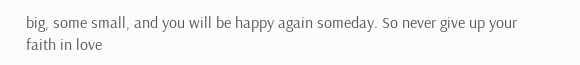big, some small, and you will be happy again someday. So never give up your faith in love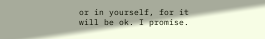or in yourself, for it will be ok. I promise.